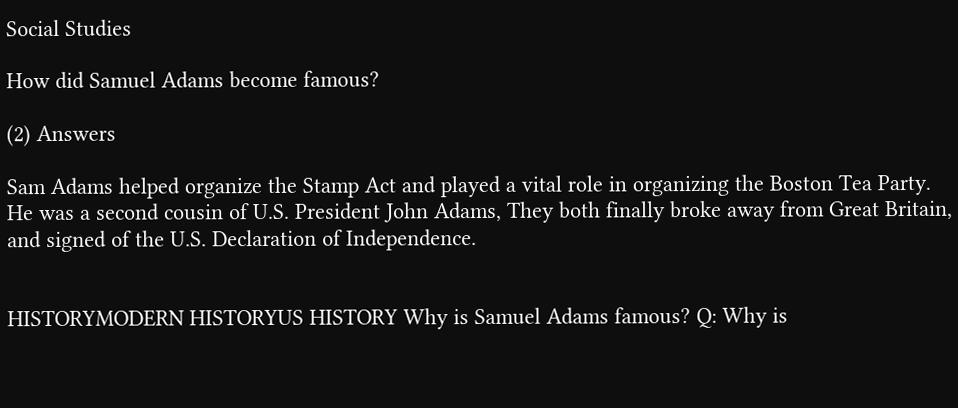Social Studies

How did Samuel Adams become famous?

(2) Answers

Sam Adams helped organize the Stamp Act and played a vital role in organizing the Boston Tea Party. He was a second cousin of U.S. President John Adams, They both finally broke away from Great Britain, and signed of the U.S. Declaration of Independence.


HISTORYMODERN HISTORYUS HISTORY Why is Samuel Adams famous? Q: Why is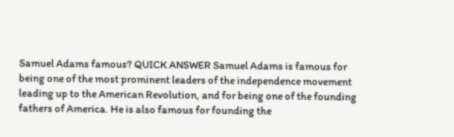Samuel Adams famous? QUICK ANSWER Samuel Adams is famous for being one of the most prominent leaders of the independence movement leading up to the American Revolution, and for being one of the founding fathers of America. He is also famous for founding the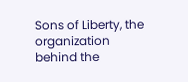Sons of Liberty, the organization behind the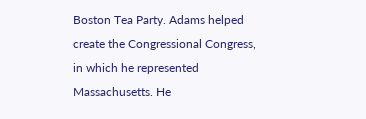Boston Tea Party. Adams helped create the Congressional Congress, in which he represented Massachusetts. He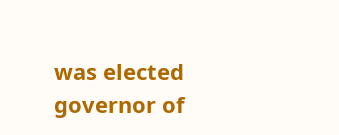was elected governor of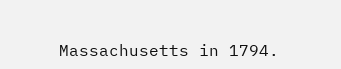Massachusetts in 1794.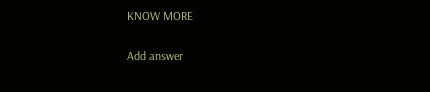KNOW MORE

Add answer